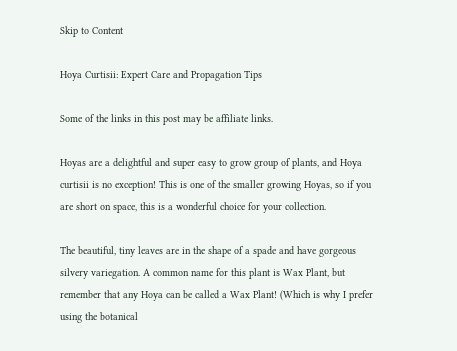Skip to Content

Hoya Curtisii: Expert Care and Propagation Tips

Some of the links in this post may be affiliate links.

Hoyas are a delightful and super easy to grow group of plants, and Hoya curtisii is no exception! This is one of the smaller growing Hoyas, so if you are short on space, this is a wonderful choice for your collection.

The beautiful, tiny leaves are in the shape of a spade and have gorgeous silvery variegation. A common name for this plant is Wax Plant, but remember that any Hoya can be called a Wax Plant! (Which is why I prefer using the botanical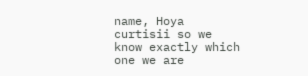name, Hoya curtisii so we know exactly which one we are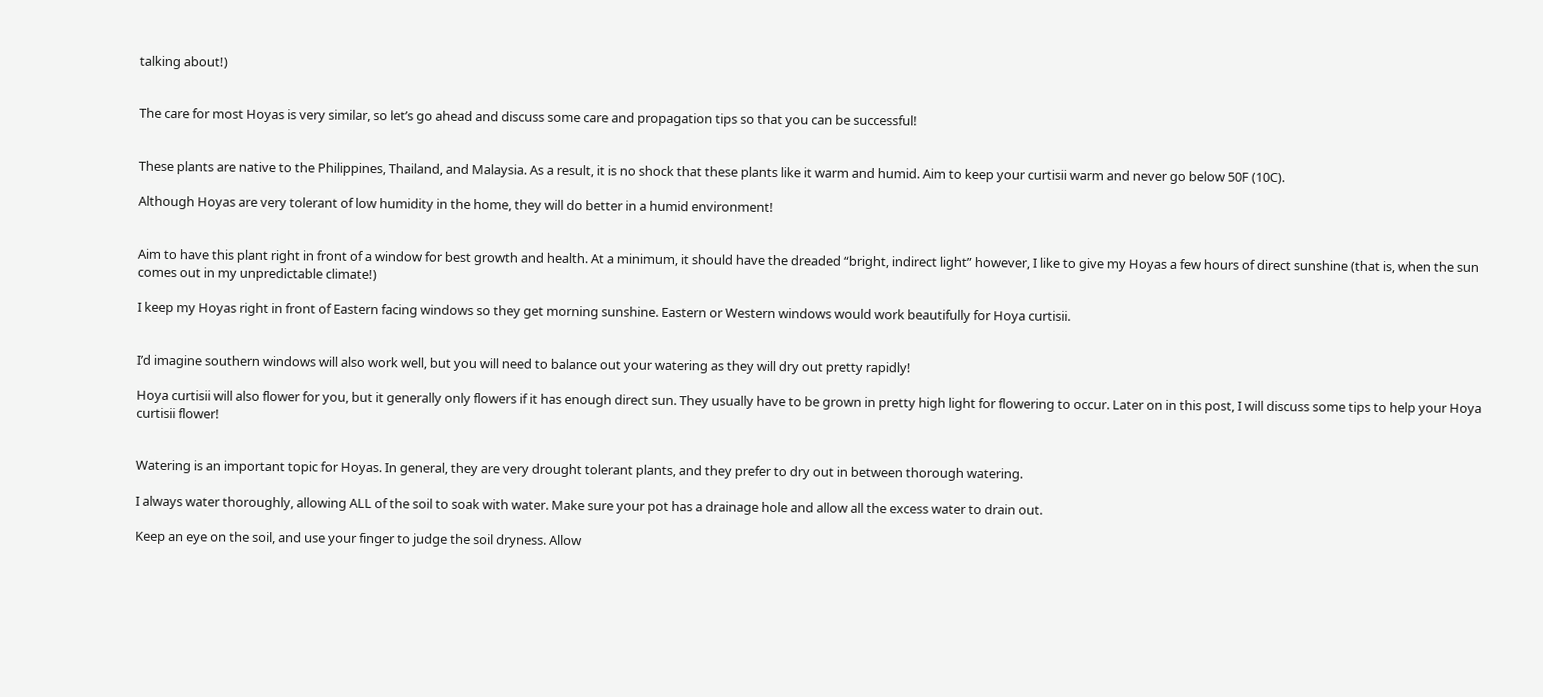talking about!)


The care for most Hoyas is very similar, so let’s go ahead and discuss some care and propagation tips so that you can be successful!


These plants are native to the Philippines, Thailand, and Malaysia. As a result, it is no shock that these plants like it warm and humid. Aim to keep your curtisii warm and never go below 50F (10C).

Although Hoyas are very tolerant of low humidity in the home, they will do better in a humid environment!


Aim to have this plant right in front of a window for best growth and health. At a minimum, it should have the dreaded “bright, indirect light” however, I like to give my Hoyas a few hours of direct sunshine (that is, when the sun comes out in my unpredictable climate!)

I keep my Hoyas right in front of Eastern facing windows so they get morning sunshine. Eastern or Western windows would work beautifully for Hoya curtisii.


I’d imagine southern windows will also work well, but you will need to balance out your watering as they will dry out pretty rapidly!

Hoya curtisii will also flower for you, but it generally only flowers if it has enough direct sun. They usually have to be grown in pretty high light for flowering to occur. Later on in this post, I will discuss some tips to help your Hoya curtisii flower!


Watering is an important topic for Hoyas. In general, they are very drought tolerant plants, and they prefer to dry out in between thorough watering.

I always water thoroughly, allowing ALL of the soil to soak with water. Make sure your pot has a drainage hole and allow all the excess water to drain out.

Keep an eye on the soil, and use your finger to judge the soil dryness. Allow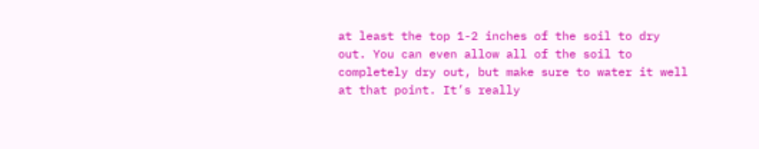at least the top 1-2 inches of the soil to dry out. You can even allow all of the soil to completely dry out, but make sure to water it well at that point. It’s really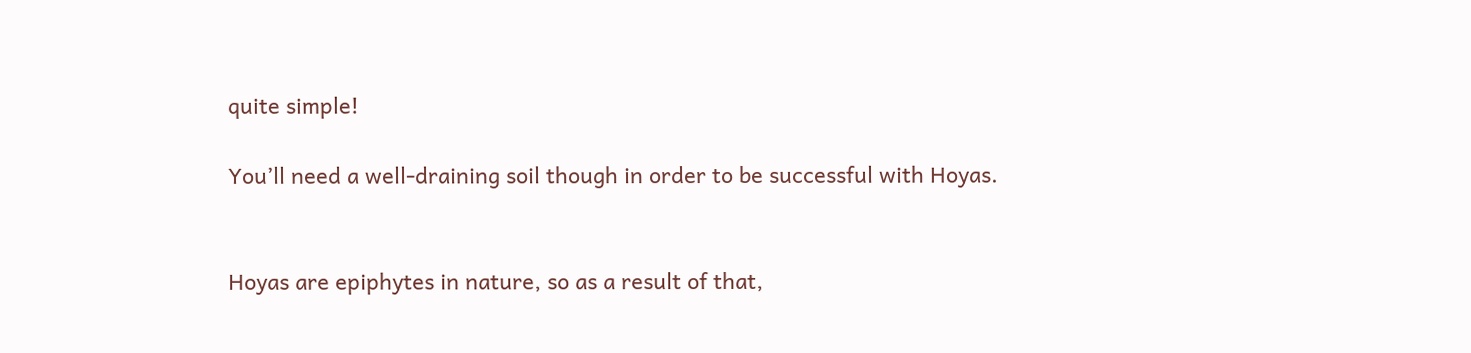quite simple!

You’ll need a well-draining soil though in order to be successful with Hoyas.


Hoyas are epiphytes in nature, so as a result of that,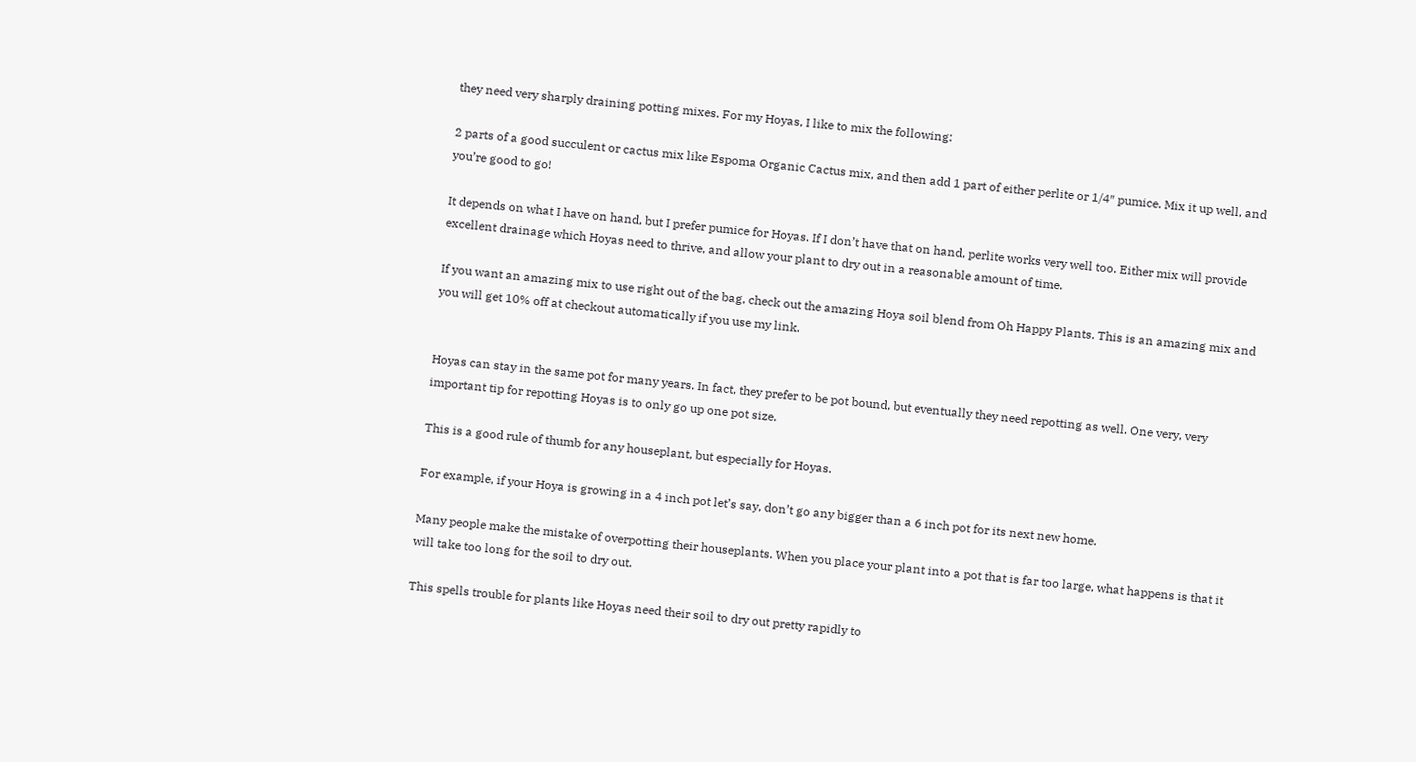they need very sharply draining potting mixes. For my Hoyas, I like to mix the following:

2 parts of a good succulent or cactus mix like Espoma Organic Cactus mix, and then add 1 part of either perlite or 1/4″ pumice. Mix it up well, and you’re good to go!

It depends on what I have on hand, but I prefer pumice for Hoyas. If I don’t have that on hand, perlite works very well too. Either mix will provide excellent drainage which Hoyas need to thrive, and allow your plant to dry out in a reasonable amount of time.

If you want an amazing mix to use right out of the bag, check out the amazing Hoya soil blend from Oh Happy Plants. This is an amazing mix and you will get 10% off at checkout automatically if you use my link.


Hoyas can stay in the same pot for many years. In fact, they prefer to be pot bound, but eventually they need repotting as well. One very, very important tip for repotting Hoyas is to only go up one pot size.

This is a good rule of thumb for any houseplant, but especially for Hoyas.

For example, if your Hoya is growing in a 4 inch pot let’s say, don’t go any bigger than a 6 inch pot for its next new home.

Many people make the mistake of overpotting their houseplants. When you place your plant into a pot that is far too large, what happens is that it will take too long for the soil to dry out.

This spells trouble for plants like Hoyas need their soil to dry out pretty rapidly to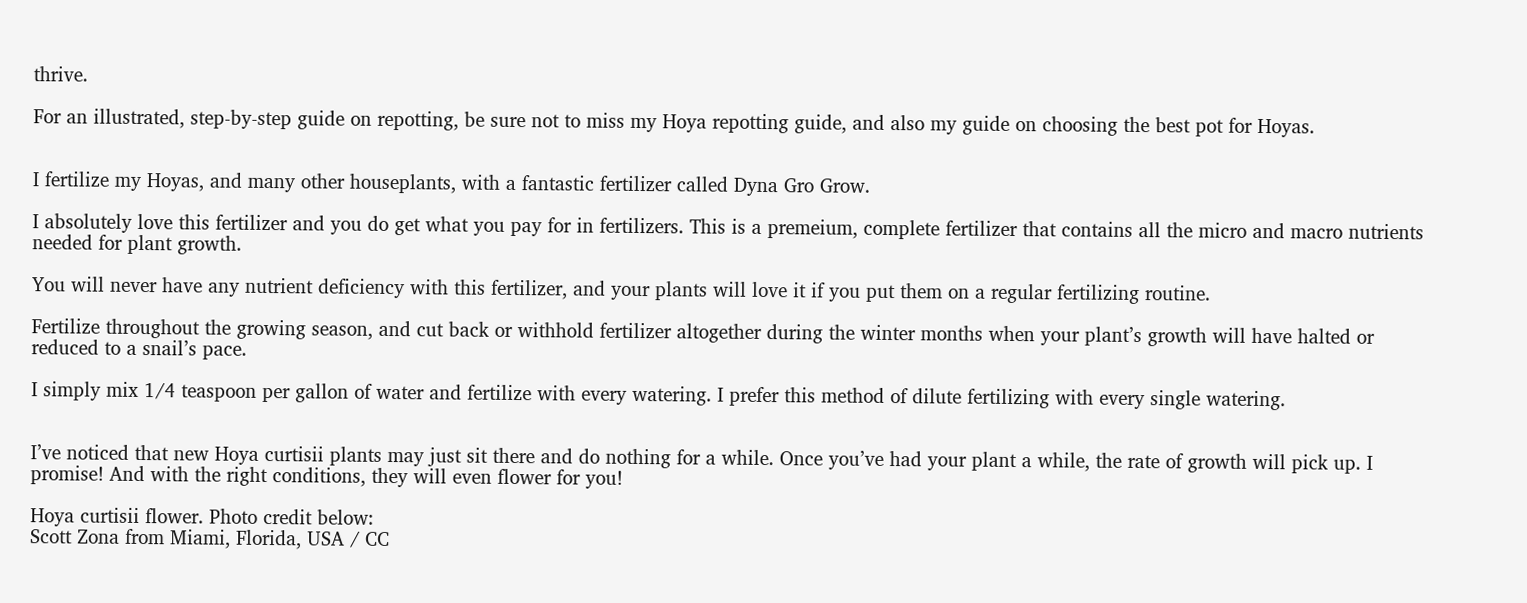thrive.

For an illustrated, step-by-step guide on repotting, be sure not to miss my Hoya repotting guide, and also my guide on choosing the best pot for Hoyas.


I fertilize my Hoyas, and many other houseplants, with a fantastic fertilizer called Dyna Gro Grow.

I absolutely love this fertilizer and you do get what you pay for in fertilizers. This is a premeium, complete fertilizer that contains all the micro and macro nutrients needed for plant growth.

You will never have any nutrient deficiency with this fertilizer, and your plants will love it if you put them on a regular fertilizing routine.

Fertilize throughout the growing season, and cut back or withhold fertilizer altogether during the winter months when your plant’s growth will have halted or reduced to a snail’s pace.

I simply mix 1/4 teaspoon per gallon of water and fertilize with every watering. I prefer this method of dilute fertilizing with every single watering.


I’ve noticed that new Hoya curtisii plants may just sit there and do nothing for a while. Once you’ve had your plant a while, the rate of growth will pick up. I promise! And with the right conditions, they will even flower for you!

Hoya curtisii flower. Photo credit below:
Scott Zona from Miami, Florida, USA / CC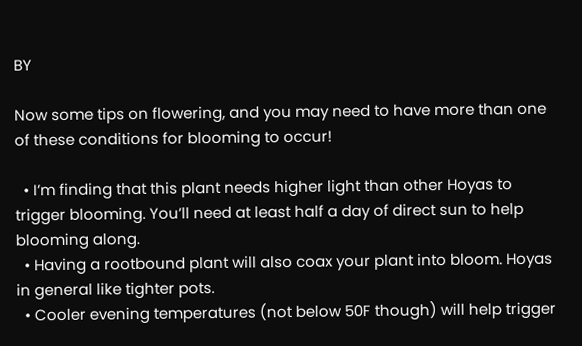BY

Now some tips on flowering, and you may need to have more than one of these conditions for blooming to occur!

  • I’m finding that this plant needs higher light than other Hoyas to trigger blooming. You’ll need at least half a day of direct sun to help blooming along.
  • Having a rootbound plant will also coax your plant into bloom. Hoyas in general like tighter pots.
  • Cooler evening temperatures (not below 50F though) will help trigger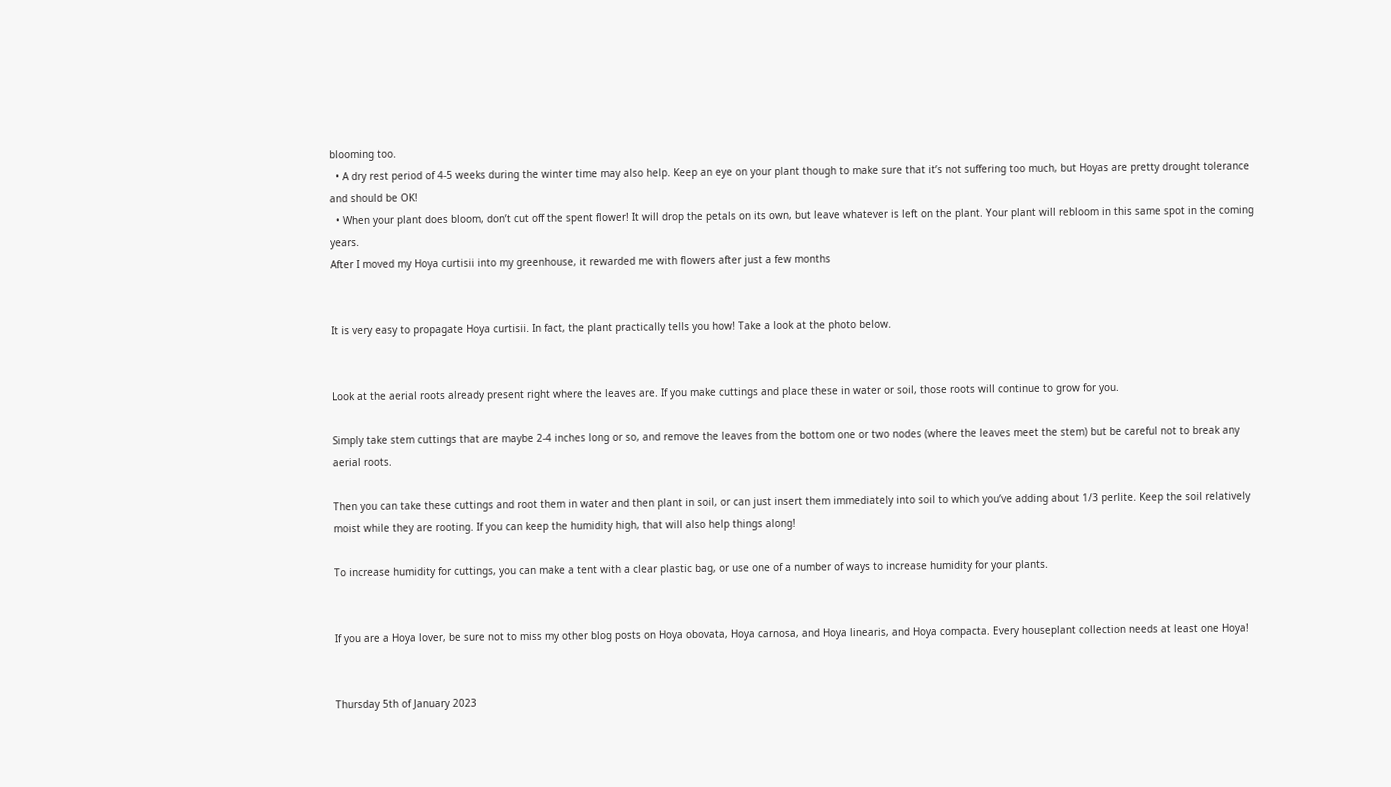blooming too.
  • A dry rest period of 4-5 weeks during the winter time may also help. Keep an eye on your plant though to make sure that it’s not suffering too much, but Hoyas are pretty drought tolerance and should be OK!
  • When your plant does bloom, don’t cut off the spent flower! It will drop the petals on its own, but leave whatever is left on the plant. Your plant will rebloom in this same spot in the coming years.
After I moved my Hoya curtisii into my greenhouse, it rewarded me with flowers after just a few months


It is very easy to propagate Hoya curtisii. In fact, the plant practically tells you how! Take a look at the photo below.


Look at the aerial roots already present right where the leaves are. If you make cuttings and place these in water or soil, those roots will continue to grow for you.

Simply take stem cuttings that are maybe 2-4 inches long or so, and remove the leaves from the bottom one or two nodes (where the leaves meet the stem) but be careful not to break any aerial roots.

Then you can take these cuttings and root them in water and then plant in soil, or can just insert them immediately into soil to which you’ve adding about 1/3 perlite. Keep the soil relatively moist while they are rooting. If you can keep the humidity high, that will also help things along!

To increase humidity for cuttings, you can make a tent with a clear plastic bag, or use one of a number of ways to increase humidity for your plants.


If you are a Hoya lover, be sure not to miss my other blog posts on Hoya obovata, Hoya carnosa, and Hoya linearis, and Hoya compacta. Every houseplant collection needs at least one Hoya!


Thursday 5th of January 2023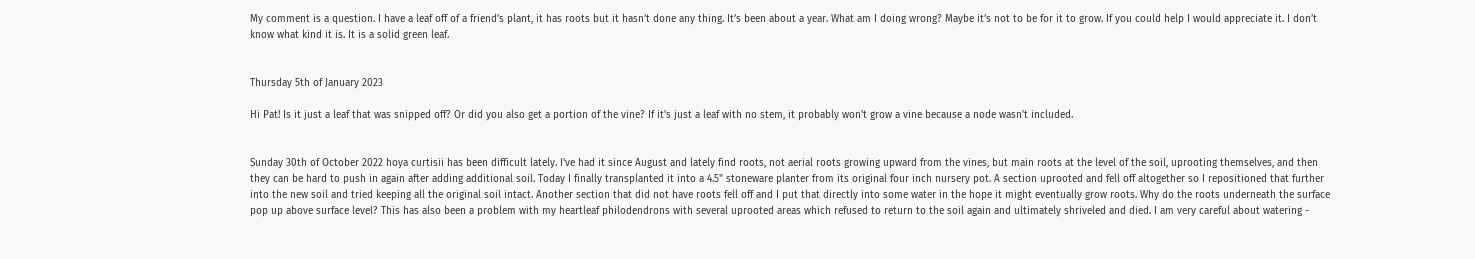My comment is a question. I have a leaf off of a friend’s plant, it has roots but it hasn’t done any thing. It’s been about a year. What am I doing wrong? Maybe it’s not to be for it to grow. If you could help I would appreciate it. I don’t know what kind it is. It is a solid green leaf.


Thursday 5th of January 2023

Hi Pat! Is it just a leaf that was snipped off? Or did you also get a portion of the vine? If it's just a leaf with no stem, it probably won't grow a vine because a node wasn't included.


Sunday 30th of October 2022 hoya curtisii has been difficult lately. I've had it since August and lately find roots, not aerial roots growing upward from the vines, but main roots at the level of the soil, uprooting themselves, and then they can be hard to push in again after adding additional soil. Today I finally transplanted it into a 4.5" stoneware planter from its original four inch nursery pot. A section uprooted and fell off altogether so I repositioned that further into the new soil and tried keeping all the original soil intact. Another section that did not have roots fell off and I put that directly into some water in the hope it might eventually grow roots. Why do the roots underneath the surface pop up above surface level? This has also been a problem with my heartleaf philodendrons with several uprooted areas which refused to return to the soil again and ultimately shriveled and died. I am very careful about watering -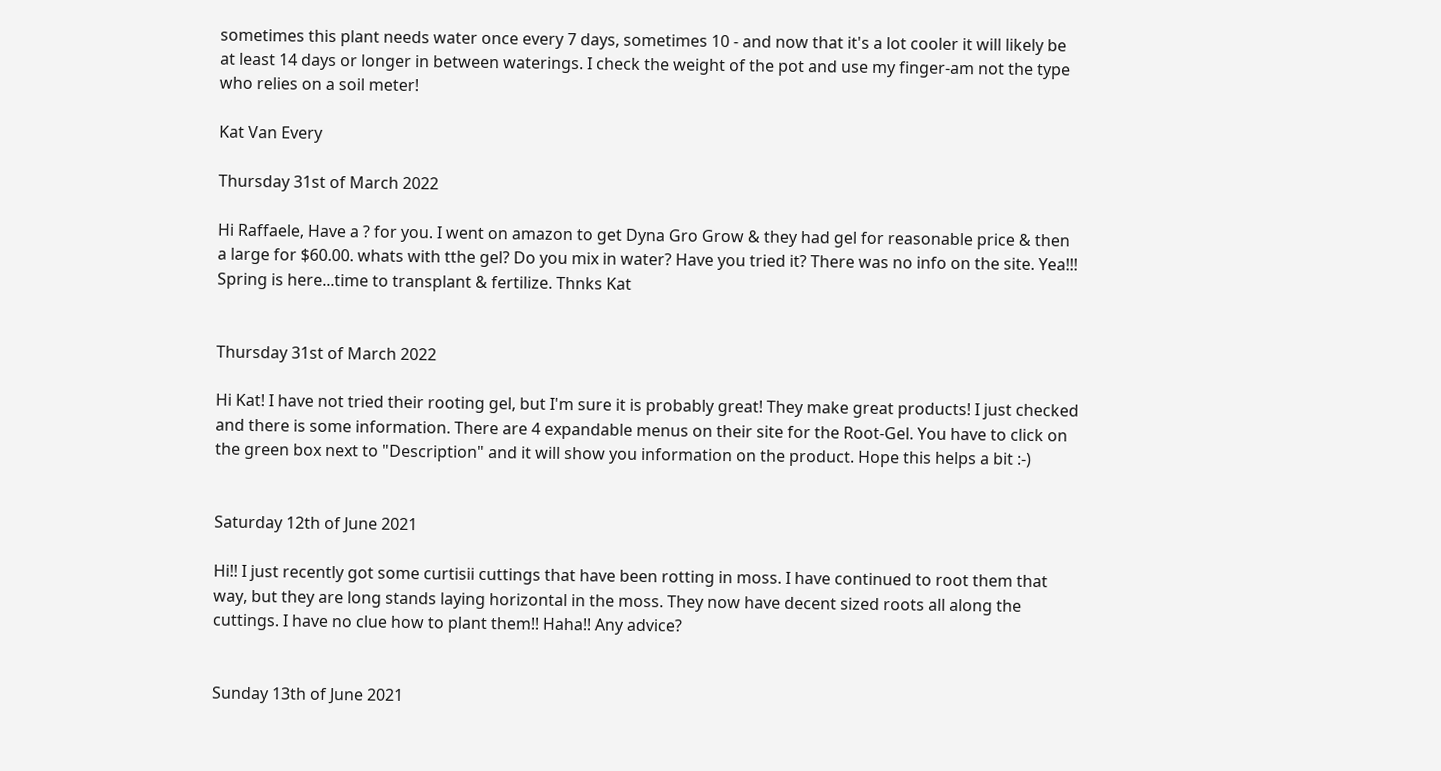sometimes this plant needs water once every 7 days, sometimes 10 - and now that it's a lot cooler it will likely be at least 14 days or longer in between waterings. I check the weight of the pot and use my finger-am not the type who relies on a soil meter!

Kat Van Every

Thursday 31st of March 2022

Hi Raffaele, Have a ? for you. I went on amazon to get Dyna Gro Grow & they had gel for reasonable price & then a large for $60.00. whats with tthe gel? Do you mix in water? Have you tried it? There was no info on the site. Yea!!! Spring is here...time to transplant & fertilize. Thnks Kat


Thursday 31st of March 2022

Hi Kat! I have not tried their rooting gel, but I'm sure it is probably great! They make great products! I just checked and there is some information. There are 4 expandable menus on their site for the Root-Gel. You have to click on the green box next to "Description" and it will show you information on the product. Hope this helps a bit :-)


Saturday 12th of June 2021

Hi!! I just recently got some curtisii cuttings that have been rotting in moss. I have continued to root them that way, but they are long stands laying horizontal in the moss. They now have decent sized roots all along the cuttings. I have no clue how to plant them!! Haha!! Any advice?


Sunday 13th of June 2021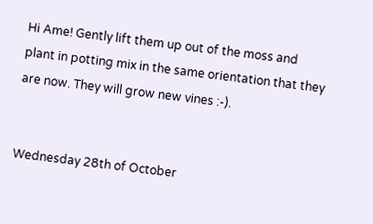Hi Ame! Gently lift them up out of the moss and plant in potting mix in the same orientation that they are now. They will grow new vines :-).


Wednesday 28th of October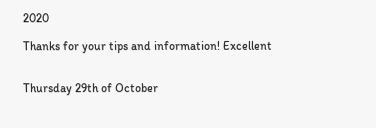2020

Thanks for your tips and information! Excellent


Thursday 29th of October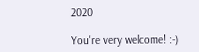2020

You're very welcome! :-)